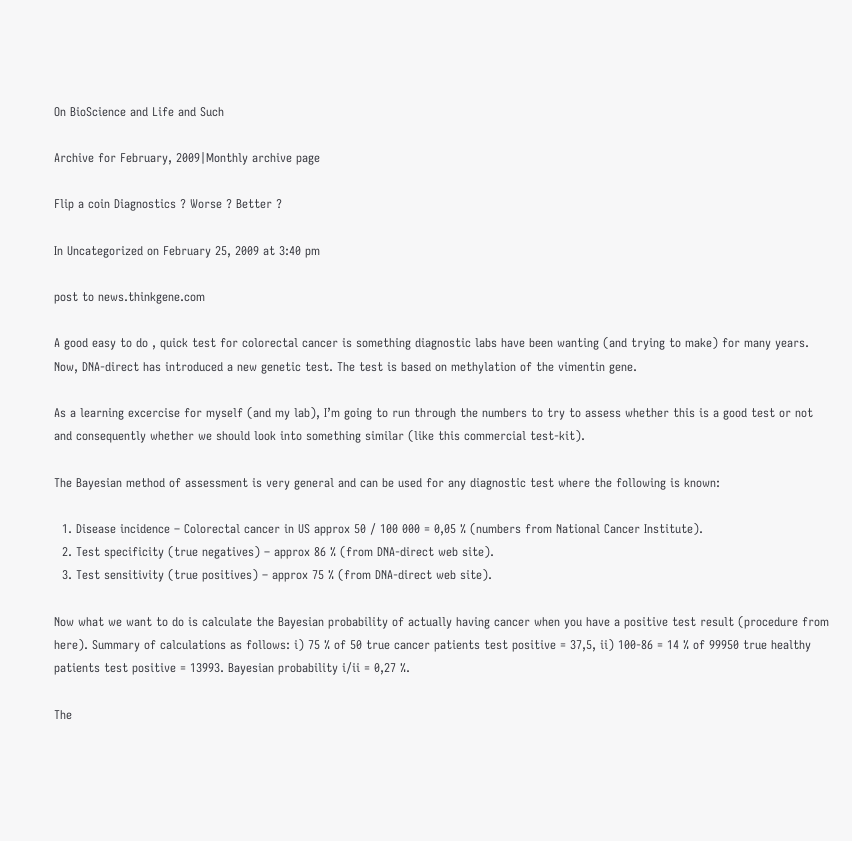On BioScience and Life and Such

Archive for February, 2009|Monthly archive page

Flip a coin Diagnostics ? Worse ? Better ?

In Uncategorized on February 25, 2009 at 3:40 pm

post to news.thinkgene.com

A good easy to do , quick test for colorectal cancer is something diagnostic labs have been wanting (and trying to make) for many years. Now, DNA-direct has introduced a new genetic test. The test is based on methylation of the vimentin gene.

As a learning excercise for myself (and my lab), I’m going to run through the numbers to try to assess whether this is a good test or not and consequently whether we should look into something similar (like this commercial test-kit).

The Bayesian method of assessment is very general and can be used for any diagnostic test where the following is known:

  1. Disease incidence – Colorectal cancer in US approx 50 / 100 000 = 0,05 % (numbers from National Cancer Institute).
  2. Test specificity (true negatives) – approx 86 % (from DNA-direct web site).
  3. Test sensitivity (true positives) – approx 75 % (from DNA-direct web site).

Now what we want to do is calculate the Bayesian probability of actually having cancer when you have a positive test result (procedure from here). Summary of calculations as follows: i) 75 % of 50 true cancer patients test positive = 37,5, ii) 100-86 = 14 % of 99950 true healthy patients test positive = 13993. Bayesian probability i/ii = 0,27 %.

The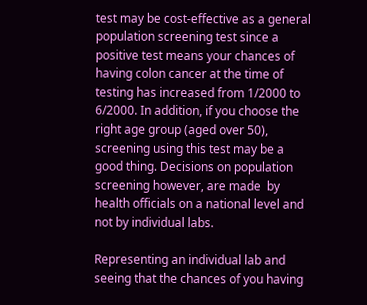test may be cost-effective as a general population screening test since a positive test means your chances of having colon cancer at the time of testing has increased from 1/2000 to 6/2000. In addition, if you choose the right age group (aged over 50), screening using this test may be a good thing. Decisions on population screening however, are made  by health officials on a national level and not by individual labs.

Representing an individual lab and seeing that the chances of you having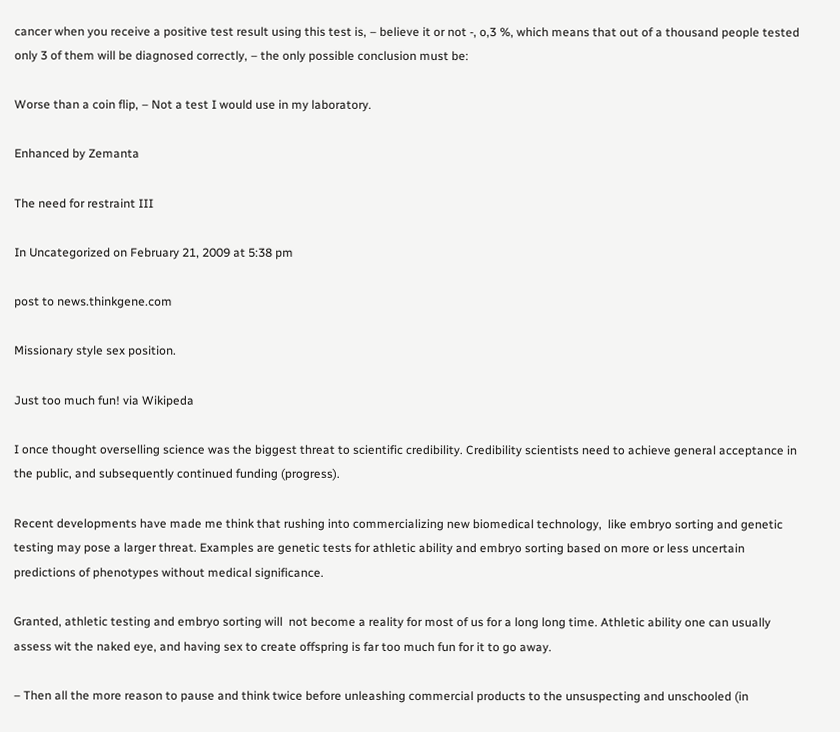cancer when you receive a positive test result using this test is, – believe it or not -, o,3 %, which means that out of a thousand people tested only 3 of them will be diagnosed correctly, – the only possible conclusion must be:

Worse than a coin flip, – Not a test I would use in my laboratory.

Enhanced by Zemanta

The need for restraint III

In Uncategorized on February 21, 2009 at 5:38 pm

post to news.thinkgene.com

Missionary style sex position.

Just too much fun! via Wikipeda

I once thought overselling science was the biggest threat to scientific credibility. Credibility scientists need to achieve general acceptance in the public, and subsequently continued funding (progress).

Recent developments have made me think that rushing into commercializing new biomedical technology,  like embryo sorting and genetic testing may pose a larger threat. Examples are genetic tests for athletic ability and embryo sorting based on more or less uncertain predictions of phenotypes without medical significance.

Granted, athletic testing and embryo sorting will  not become a reality for most of us for a long long time. Athletic ability one can usually assess wit the naked eye, and having sex to create offspring is far too much fun for it to go away.

– Then all the more reason to pause and think twice before unleashing commercial products to the unsuspecting and unschooled (in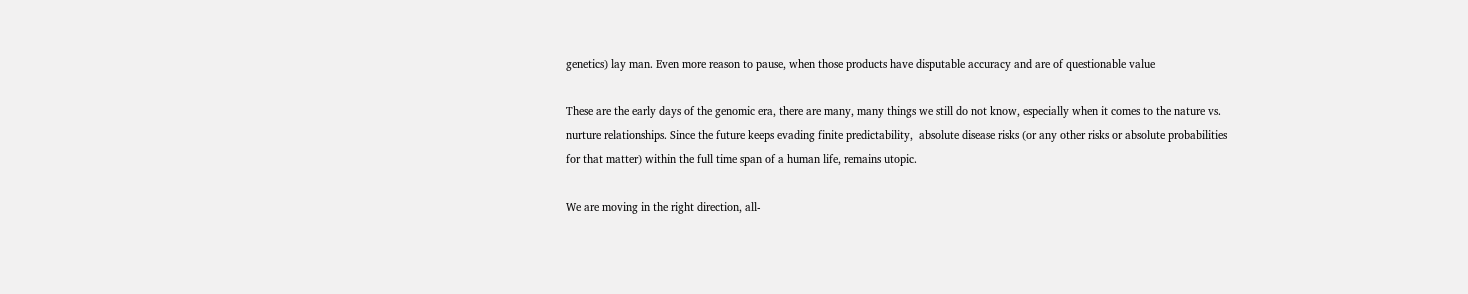genetics) lay man. Even more reason to pause, when those products have disputable accuracy and are of questionable value

These are the early days of the genomic era, there are many, many things we still do not know, especially when it comes to the nature vs. nurture relationships. Since the future keeps evading finite predictability,  absolute disease risks (or any other risks or absolute probabilities for that matter) within the full time span of a human life, remains utopic.

We are moving in the right direction, all-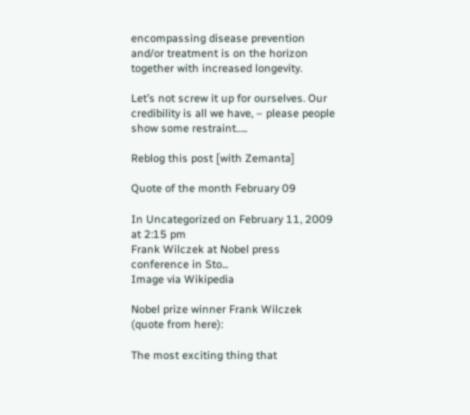encompassing disease prevention and/or treatment is on the horizon together with increased longevity.

Let’s not screw it up for ourselves. Our credibility is all we have, – please people show some restraint…..

Reblog this post [with Zemanta]

Quote of the month February 09

In Uncategorized on February 11, 2009 at 2:15 pm
Frank Wilczek at Nobel press conference in Sto...
Image via Wikipedia

Nobel prize winner Frank Wilczek (quote from here):

The most exciting thing that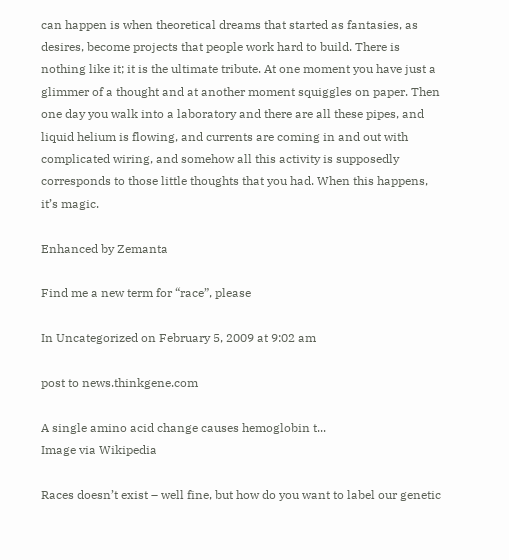can happen is when theoretical dreams that started as fantasies, as desires, become projects that people work hard to build. There is nothing like it; it is the ultimate tribute. At one moment you have just a glimmer of a thought and at another moment squiggles on paper. Then one day you walk into a laboratory and there are all these pipes, and liquid helium is flowing, and currents are coming in and out with complicated wiring, and somehow all this activity is supposedly corresponds to those little thoughts that you had. When this happens, it’s magic.

Enhanced by Zemanta

Find me a new term for “race”, please

In Uncategorized on February 5, 2009 at 9:02 am

post to news.thinkgene.com

A single amino acid change causes hemoglobin t...
Image via Wikipedia

Races doesn’t exist – well fine, but how do you want to label our genetic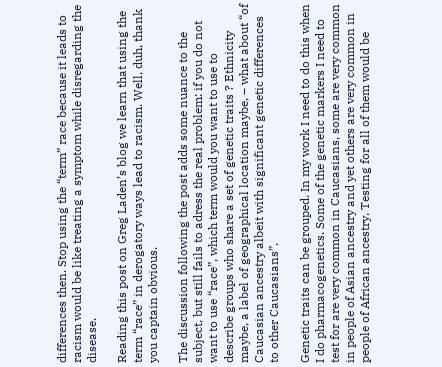differences then. Stop using the “term” race because it leads to racism would be like treating a symptom while disregarding the disease.

Reading this post on Greg Laden’s blog we learn that using the term “race” in derogatory ways lead to racism. Well, duh, thank you captain obvious.

The discussion following the post adds some nuance to the subject, but still fails to adress the real problem: if you do not want to use “race”, which term would you want to use to describe groups who share a set of genetic traits ? Ethnicity maybe, a label of geographical location maybe, – what about “of Caucasian ancestry albeit with significant genetic differences to other Caucasians”.

Genetic traits can be grouped. In my work I need to do this when I do pharmacogenetics. Some of the genetic markers I need to test for are very common in Caucasians, some are very common in people of Asian ancestry and yet others are very common in people of African ancestry. Testing for all of them would be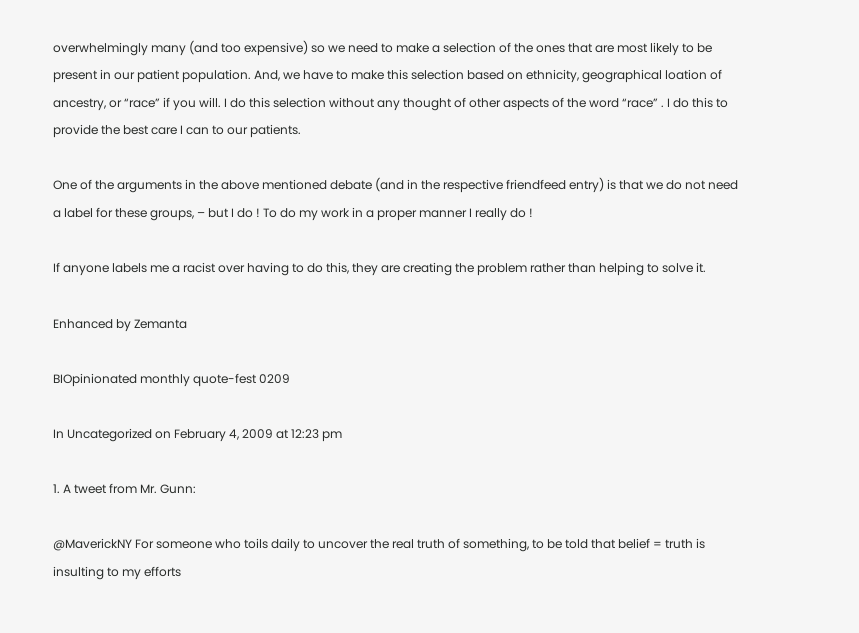overwhelmingly many (and too expensive) so we need to make a selection of the ones that are most likely to be present in our patient population. And, we have to make this selection based on ethnicity, geographical loation of ancestry, or “race” if you will. I do this selection without any thought of other aspects of the word “race” . I do this to provide the best care I can to our patients.

One of the arguments in the above mentioned debate (and in the respective friendfeed entry) is that we do not need a label for these groups, – but I do ! To do my work in a proper manner I really do !

If anyone labels me a racist over having to do this, they are creating the problem rather than helping to solve it.

Enhanced by Zemanta

BIOpinionated monthly quote-fest 0209

In Uncategorized on February 4, 2009 at 12:23 pm

1. A tweet from Mr. Gunn:

@MaverickNY For someone who toils daily to uncover the real truth of something, to be told that belief = truth is insulting to my efforts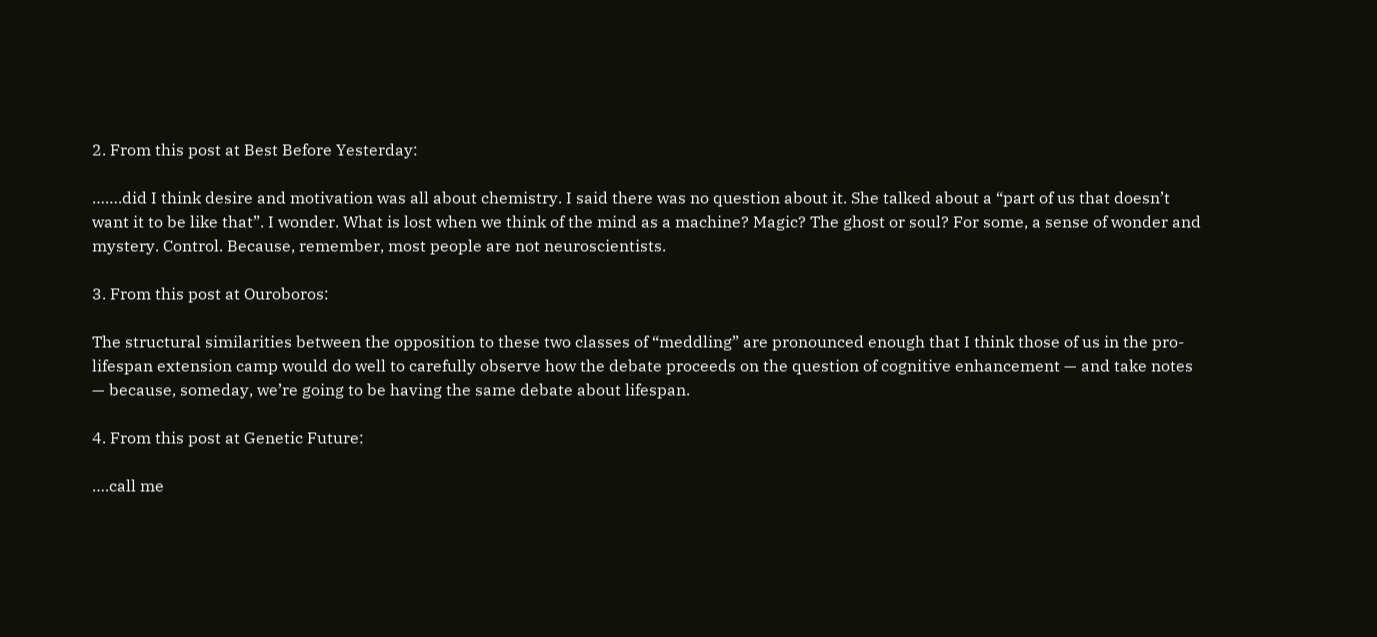2. From this post at Best Before Yesterday:

…….did I think desire and motivation was all about chemistry. I said there was no question about it. She talked about a “part of us that doesn’t want it to be like that”. I wonder. What is lost when we think of the mind as a machine? Magic? The ghost or soul? For some, a sense of wonder and mystery. Control. Because, remember, most people are not neuroscientists.

3. From this post at Ouroboros:

The structural similarities between the opposition to these two classes of “meddling” are pronounced enough that I think those of us in the pro-lifespan extension camp would do well to carefully observe how the debate proceeds on the question of cognitive enhancement — and take notes — because, someday, we’re going to be having the same debate about lifespan.

4. From this post at Genetic Future:

….call me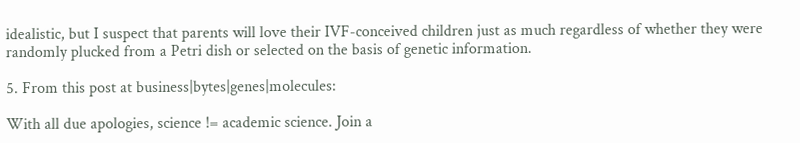idealistic, but I suspect that parents will love their IVF-conceived children just as much regardless of whether they were randomly plucked from a Petri dish or selected on the basis of genetic information.

5. From this post at business|bytes|genes|molecules:

With all due apologies, science != academic science. Join a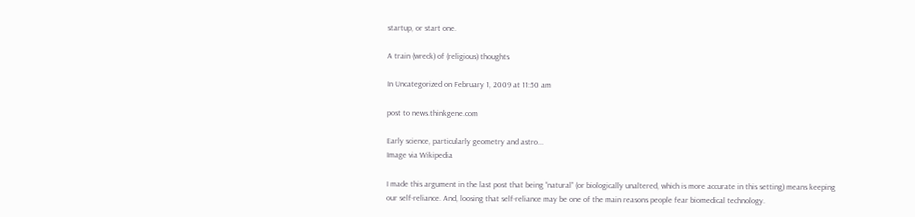startup, or start one.

A train (wreck) of (religious) thoughts

In Uncategorized on February 1, 2009 at 11:50 am

post to news.thinkgene.com

Early science, particularly geometry and astro...
Image via Wikipedia

I made this argument in the last post that being “natural” (or biologically unaltered, which is more accurate in this setting) means keeping our self-reliance. And, loosing that self-reliance may be one of the main reasons people fear biomedical technology.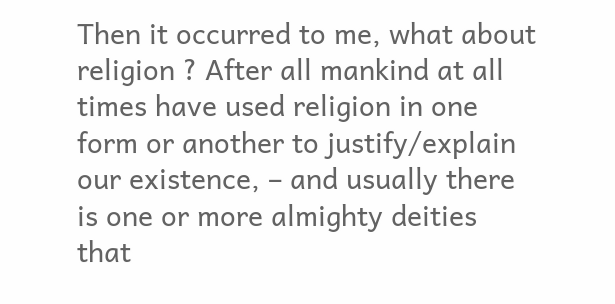Then it occurred to me, what about religion ? After all mankind at all times have used religion in one form or another to justify/explain our existence, – and usually there is one or more almighty deities that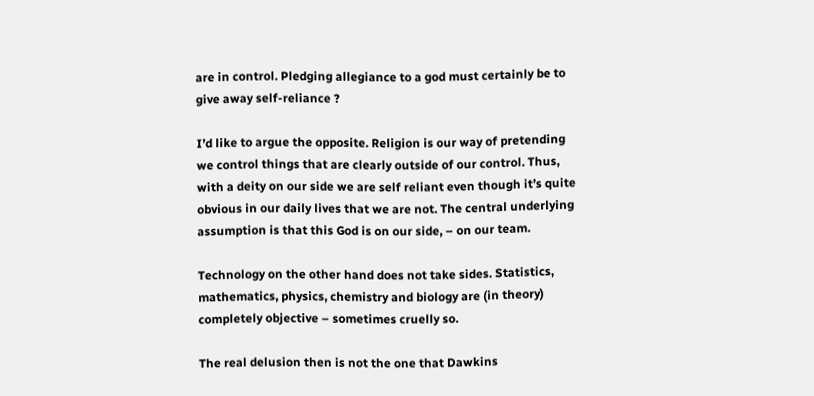are in control. Pledging allegiance to a god must certainly be to give away self-reliance ?

I’d like to argue the opposite. Religion is our way of pretending we control things that are clearly outside of our control. Thus, with a deity on our side we are self reliant even though it’s quite obvious in our daily lives that we are not. The central underlying assumption is that this God is on our side, – on our team.

Technology on the other hand does not take sides. Statistics, mathematics, physics, chemistry and biology are (in theory) completely objective – sometimes cruelly so.

The real delusion then is not the one that Dawkins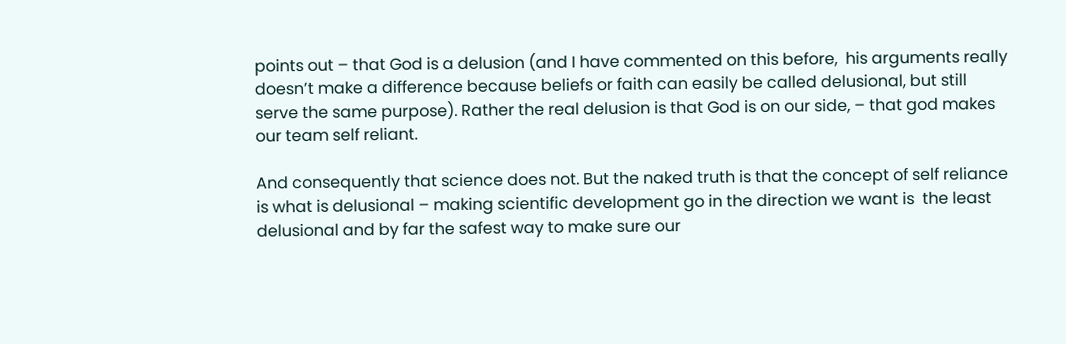points out – that God is a delusion (and I have commented on this before,  his arguments really doesn’t make a difference because beliefs or faith can easily be called delusional, but still serve the same purpose). Rather the real delusion is that God is on our side, – that god makes our team self reliant.

And consequently that science does not. But the naked truth is that the concept of self reliance is what is delusional – making scientific development go in the direction we want is  the least delusional and by far the safest way to make sure our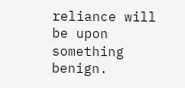reliance will be upon something benign.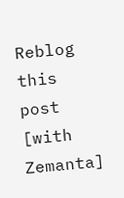Reblog this post [with Zemanta]